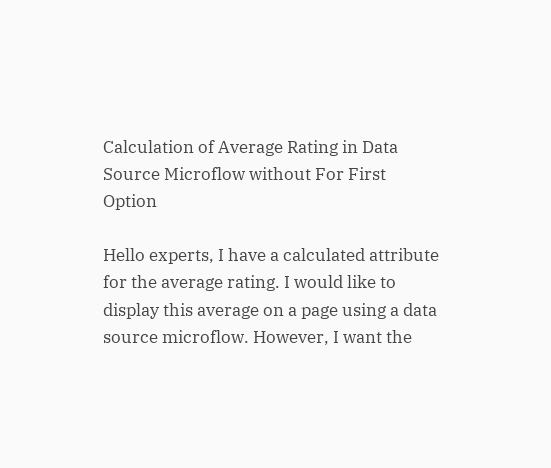Calculation of Average Rating in Data Source Microflow without For First Option

Hello experts, I have a calculated attribute for the average rating. I would like to display this average on a page using a data source microflow. However, I want the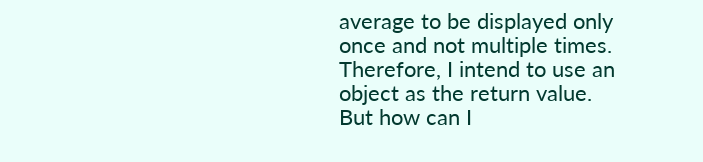average to be displayed only once and not multiple times. Therefore, I intend to use an object as the return value. But how can I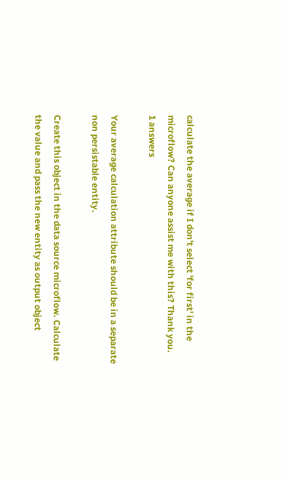calculate the average if I don't select 'for first' in the microflow? Can anyone assist me with this? Thank you.
1 answers

Your average calculation attribute should be in a separate non persistable entity.

Create this object in the data source microflow. Calculate the value and pass the new entity as output object